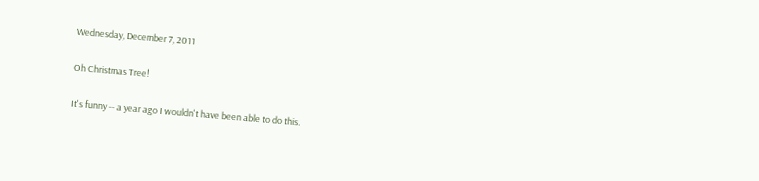Wednesday, December 7, 2011

Oh Christmas Tree!

It's funny -- a year ago I wouldn't have been able to do this.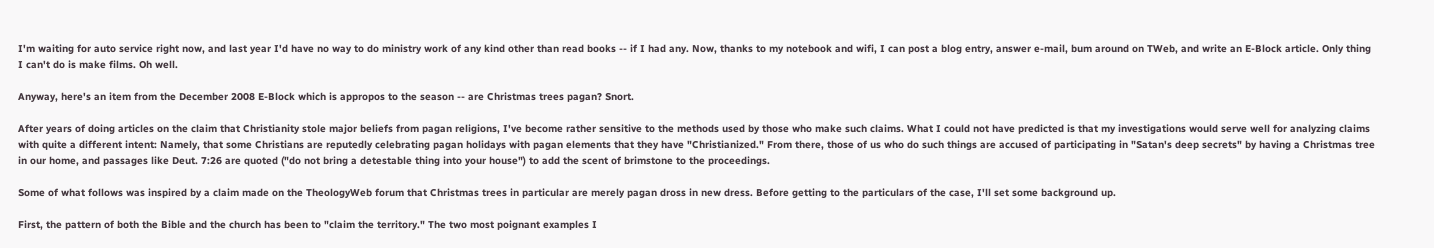I'm waiting for auto service right now, and last year I'd have no way to do ministry work of any kind other than read books -- if I had any. Now, thanks to my notebook and wifi, I can post a blog entry, answer e-mail, bum around on TWeb, and write an E-Block article. Only thing I can't do is make films. Oh well.

Anyway, here's an item from the December 2008 E-Block which is appropos to the season -- are Christmas trees pagan? Snort.

After years of doing articles on the claim that Christianity stole major beliefs from pagan religions, I've become rather sensitive to the methods used by those who make such claims. What I could not have predicted is that my investigations would serve well for analyzing claims with quite a different intent: Namely, that some Christians are reputedly celebrating pagan holidays with pagan elements that they have "Christianized." From there, those of us who do such things are accused of participating in "Satan's deep secrets" by having a Christmas tree in our home, and passages like Deut. 7:26 are quoted ("do not bring a detestable thing into your house") to add the scent of brimstone to the proceedings.

Some of what follows was inspired by a claim made on the TheologyWeb forum that Christmas trees in particular are merely pagan dross in new dress. Before getting to the particulars of the case, I'll set some background up.

First, the pattern of both the Bible and the church has been to "claim the territory." The two most poignant examples I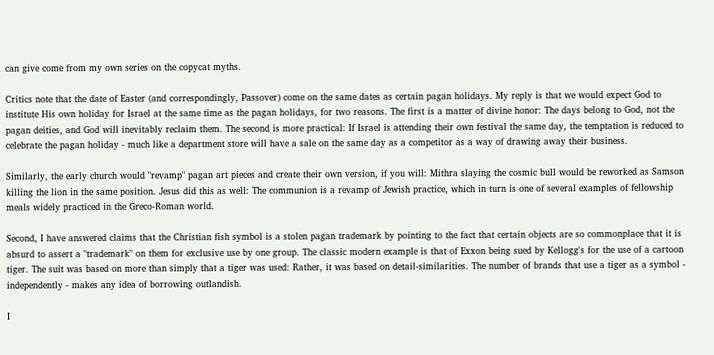can give come from my own series on the copycat myths.

Critics note that the date of Easter (and correspondingly, Passover) come on the same dates as certain pagan holidays. My reply is that we would expect God to institute His own holiday for Israel at the same time as the pagan holidays, for two reasons. The first is a matter of divine honor: The days belong to God, not the pagan deities, and God will inevitably reclaim them. The second is more practical: If Israel is attending their own festival the same day, the temptation is reduced to celebrate the pagan holiday - much like a department store will have a sale on the same day as a competitor as a way of drawing away their business.

Similarly, the early church would "revamp" pagan art pieces and create their own version, if you will: Mithra slaying the cosmic bull would be reworked as Samson killing the lion in the same position. Jesus did this as well: The communion is a revamp of Jewish practice, which in turn is one of several examples of fellowship meals widely practiced in the Greco-Roman world.

Second, I have answered claims that the Christian fish symbol is a stolen pagan trademark by pointing to the fact that certain objects are so commonplace that it is absurd to assert a "trademark" on them for exclusive use by one group. The classic modern example is that of Exxon being sued by Kellogg's for the use of a cartoon tiger. The suit was based on more than simply that a tiger was used: Rather, it was based on detail-similarities. The number of brands that use a tiger as a symbol - independently - makes any idea of borrowing outlandish.

I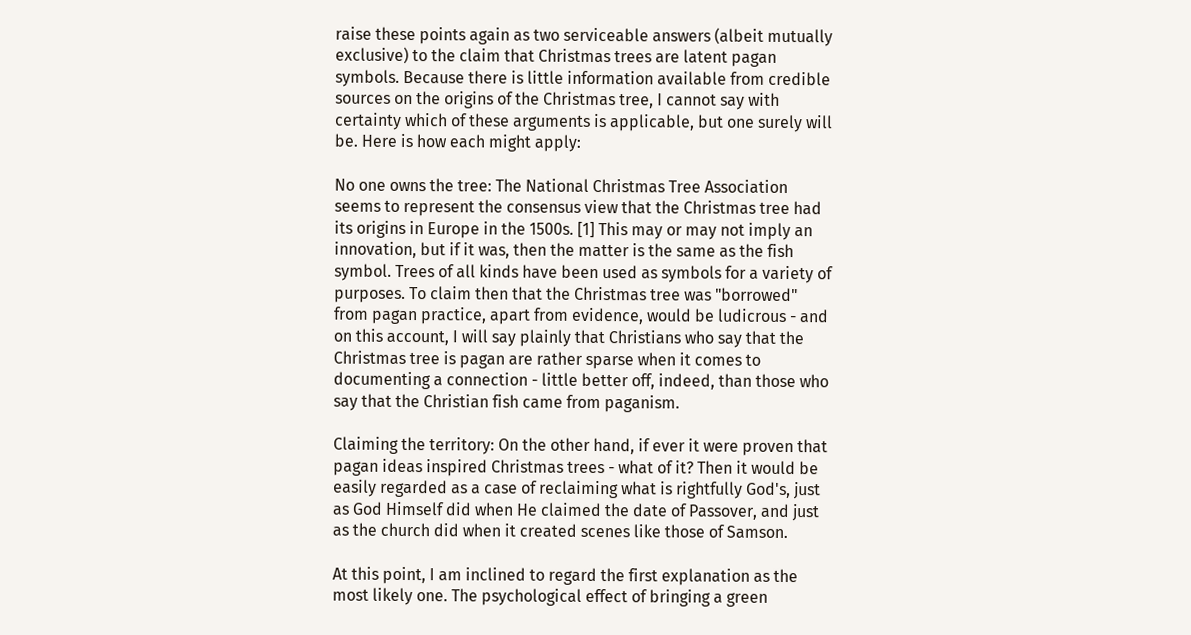raise these points again as two serviceable answers (albeit mutually exclusive) to the claim that Christmas trees are latent pagan symbols. Because there is little information available from credible sources on the origins of the Christmas tree, I cannot say with certainty which of these arguments is applicable, but one surely will be. Here is how each might apply:

No one owns the tree: The National Christmas Tree Association seems to represent the consensus view that the Christmas tree had its origins in Europe in the 1500s. [1] This may or may not imply an innovation, but if it was, then the matter is the same as the fish symbol. Trees of all kinds have been used as symbols for a variety of purposes. To claim then that the Christmas tree was "borrowed" from pagan practice, apart from evidence, would be ludicrous - and on this account, I will say plainly that Christians who say that the Christmas tree is pagan are rather sparse when it comes to documenting a connection - little better off, indeed, than those who say that the Christian fish came from paganism.

Claiming the territory: On the other hand, if ever it were proven that pagan ideas inspired Christmas trees - what of it? Then it would be easily regarded as a case of reclaiming what is rightfully God's, just as God Himself did when He claimed the date of Passover, and just as the church did when it created scenes like those of Samson.

At this point, I am inclined to regard the first explanation as the most likely one. The psychological effect of bringing a green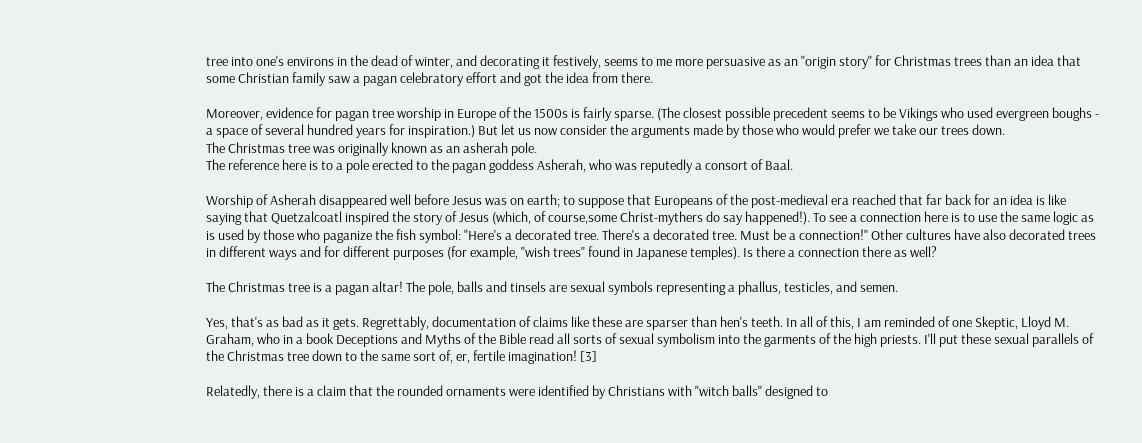tree into one's environs in the dead of winter, and decorating it festively, seems to me more persuasive as an "origin story" for Christmas trees than an idea that some Christian family saw a pagan celebratory effort and got the idea from there.

Moreover, evidence for pagan tree worship in Europe of the 1500s is fairly sparse. (The closest possible precedent seems to be Vikings who used evergreen boughs - a space of several hundred years for inspiration.) But let us now consider the arguments made by those who would prefer we take our trees down.
The Christmas tree was originally known as an asherah pole.
The reference here is to a pole erected to the pagan goddess Asherah, who was reputedly a consort of Baal.

Worship of Asherah disappeared well before Jesus was on earth; to suppose that Europeans of the post-medieval era reached that far back for an idea is like saying that Quetzalcoatl inspired the story of Jesus (which, of course,some Christ-mythers do say happened!). To see a connection here is to use the same logic as is used by those who paganize the fish symbol: "Here's a decorated tree. There's a decorated tree. Must be a connection!" Other cultures have also decorated trees in different ways and for different purposes (for example, "wish trees" found in Japanese temples). Is there a connection there as well?

The Christmas tree is a pagan altar! The pole, balls and tinsels are sexual symbols representing a phallus, testicles, and semen.

Yes, that's as bad as it gets. Regrettably, documentation of claims like these are sparser than hen's teeth. In all of this, I am reminded of one Skeptic, Lloyd M. Graham, who in a book Deceptions and Myths of the Bible read all sorts of sexual symbolism into the garments of the high priests. I'll put these sexual parallels of the Christmas tree down to the same sort of, er, fertile imagination! [3]

Relatedly, there is a claim that the rounded ornaments were identified by Christians with "witch balls" designed to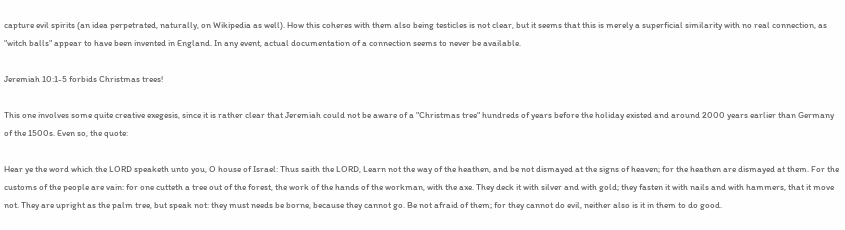capture evil spirits (an idea perpetrated, naturally, on Wikipedia as well). How this coheres with them also being testicles is not clear, but it seems that this is merely a superficial similarity with no real connection, as "witch balls" appear to have been invented in England. In any event, actual documentation of a connection seems to never be available.

Jeremiah 10:1-5 forbids Christmas trees!

This one involves some quite creative exegesis, since it is rather clear that Jeremiah could not be aware of a "Christmas tree" hundreds of years before the holiday existed and around 2000 years earlier than Germany of the 1500s. Even so, the quote:

Hear ye the word which the LORD speaketh unto you, O house of Israel: Thus saith the LORD, Learn not the way of the heathen, and be not dismayed at the signs of heaven; for the heathen are dismayed at them. For the customs of the people are vain: for one cutteth a tree out of the forest, the work of the hands of the workman, with the axe. They deck it with silver and with gold; they fasten it with nails and with hammers, that it move not. They are upright as the palm tree, but speak not: they must needs be borne, because they cannot go. Be not afraid of them; for they cannot do evil, neither also is it in them to do good.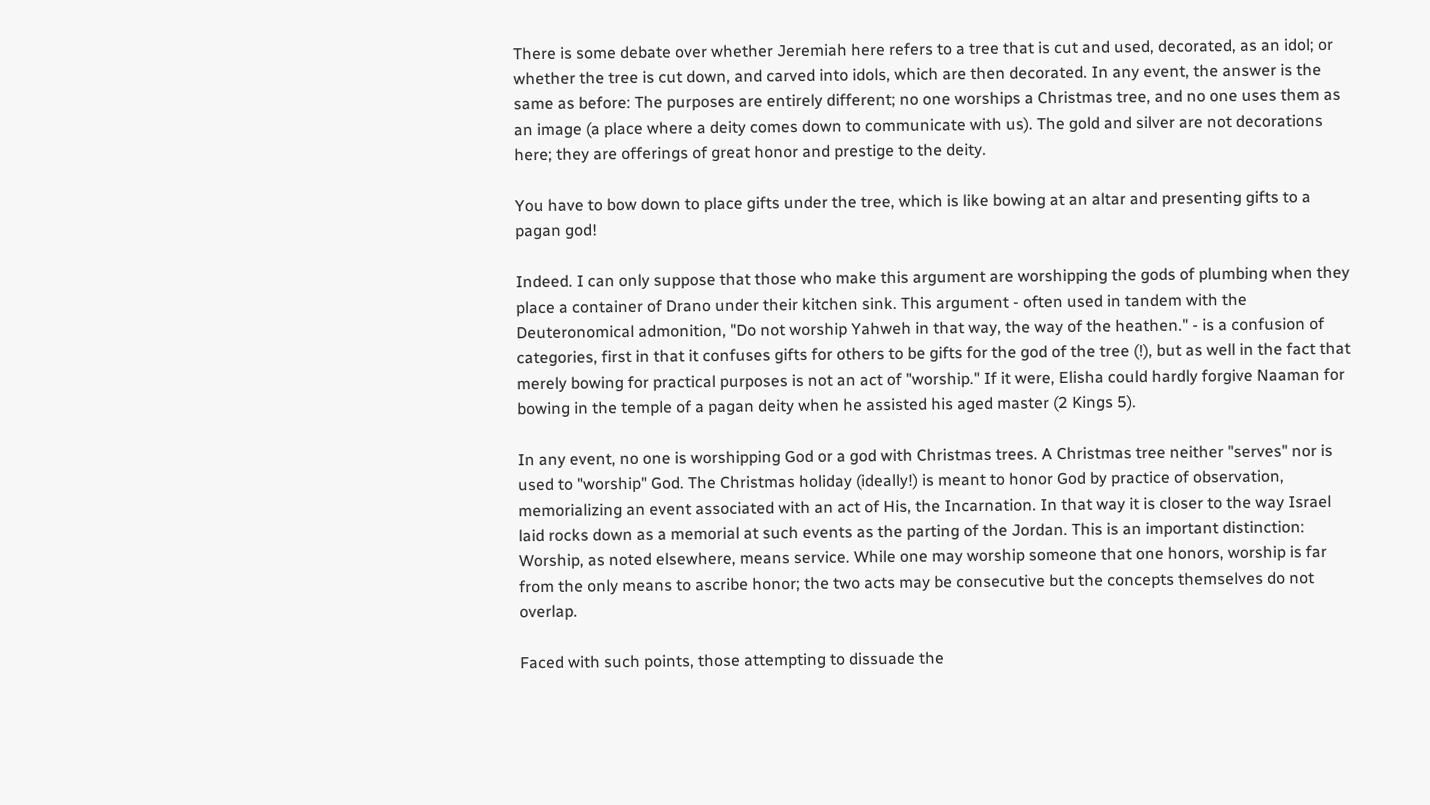There is some debate over whether Jeremiah here refers to a tree that is cut and used, decorated, as an idol; or whether the tree is cut down, and carved into idols, which are then decorated. In any event, the answer is the same as before: The purposes are entirely different; no one worships a Christmas tree, and no one uses them as an image (a place where a deity comes down to communicate with us). The gold and silver are not decorations here; they are offerings of great honor and prestige to the deity.

You have to bow down to place gifts under the tree, which is like bowing at an altar and presenting gifts to a pagan god!

Indeed. I can only suppose that those who make this argument are worshipping the gods of plumbing when they place a container of Drano under their kitchen sink. This argument - often used in tandem with the Deuteronomical admonition, "Do not worship Yahweh in that way, the way of the heathen." - is a confusion of categories, first in that it confuses gifts for others to be gifts for the god of the tree (!), but as well in the fact that merely bowing for practical purposes is not an act of "worship." If it were, Elisha could hardly forgive Naaman for bowing in the temple of a pagan deity when he assisted his aged master (2 Kings 5).

In any event, no one is worshipping God or a god with Christmas trees. A Christmas tree neither "serves" nor is used to "worship" God. The Christmas holiday (ideally!) is meant to honor God by practice of observation, memorializing an event associated with an act of His, the Incarnation. In that way it is closer to the way Israel laid rocks down as a memorial at such events as the parting of the Jordan. This is an important distinction: Worship, as noted elsewhere, means service. While one may worship someone that one honors, worship is far from the only means to ascribe honor; the two acts may be consecutive but the concepts themselves do not overlap.

Faced with such points, those attempting to dissuade the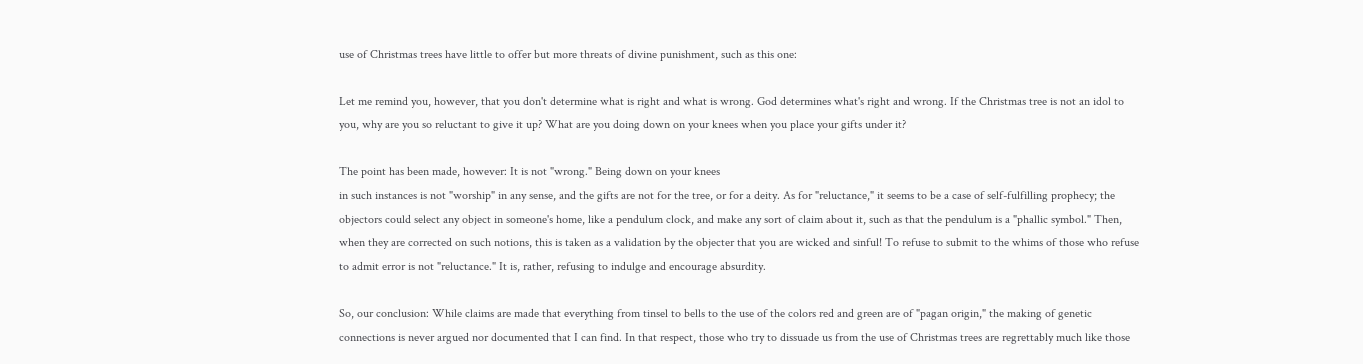use of Christmas trees have little to offer but more threats of divine punishment, such as this one:

Let me remind you, however, that you don't determine what is right and what is wrong. God determines what's right and wrong. If the Christmas tree is not an idol to you, why are you so reluctant to give it up? What are you doing down on your knees when you place your gifts under it?

The point has been made, however: It is not "wrong." Being down on your knees
in such instances is not "worship" in any sense, and the gifts are not for the tree, or for a deity. As for "reluctance," it seems to be a case of self-fulfilling prophecy; the objectors could select any object in someone's home, like a pendulum clock, and make any sort of claim about it, such as that the pendulum is a "phallic symbol." Then, when they are corrected on such notions, this is taken as a validation by the objecter that you are wicked and sinful! To refuse to submit to the whims of those who refuse to admit error is not "reluctance." It is, rather, refusing to indulge and encourage absurdity.

So, our conclusion: While claims are made that everything from tinsel to bells to the use of the colors red and green are of "pagan origin," the making of genetic connections is never argued nor documented that I can find. In that respect, those who try to dissuade us from the use of Christmas trees are regrettably much like those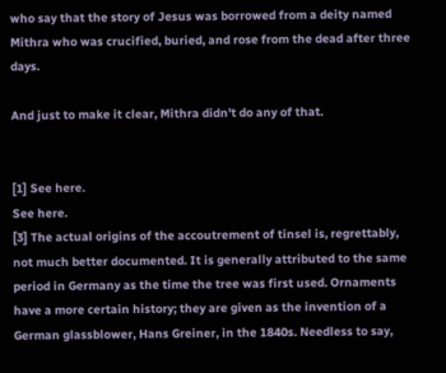who say that the story of Jesus was borrowed from a deity named Mithra who was crucified, buried, and rose from the dead after three days.

And just to make it clear, Mithra didn't do any of that.


[1] See here.
See here.
[3] The actual origins of the accoutrement of tinsel is, regrettably, not much better documented. It is generally attributed to the same period in Germany as the time the tree was first used. Ornaments have a more certain history; they are given as the invention of a German glassblower, Hans Greiner, in the 1840s. Needless to say,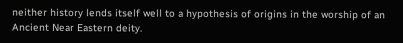neither history lends itself well to a hypothesis of origins in the worship of an Ancient Near Eastern deity.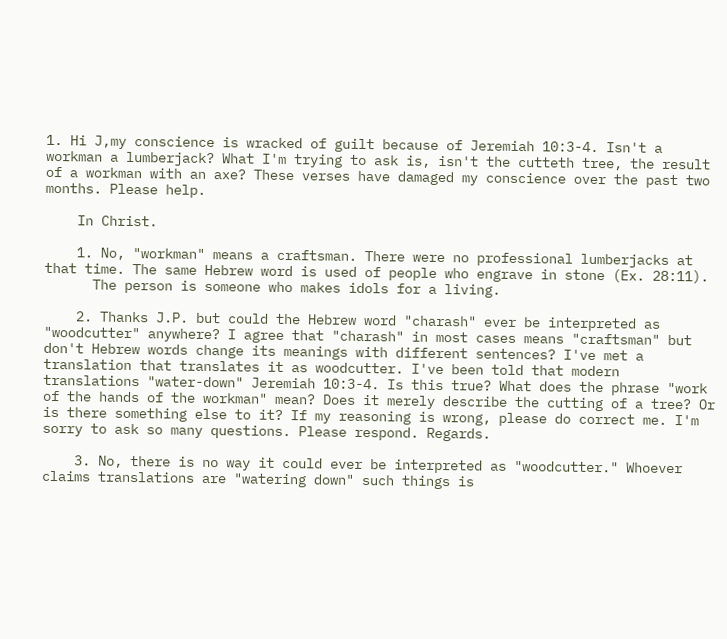1. Hi J,my conscience is wracked of guilt because of Jeremiah 10:3-4. Isn't a workman a lumberjack? What I'm trying to ask is, isn't the cutteth tree, the result of a workman with an axe? These verses have damaged my conscience over the past two months. Please help.

    In Christ.

    1. No, "workman" means a craftsman. There were no professional lumberjacks at that time. The same Hebrew word is used of people who engrave in stone (Ex. 28:11).
      The person is someone who makes idols for a living.

    2. Thanks J.P. but could the Hebrew word "charash" ever be interpreted as "woodcutter" anywhere? I agree that "charash" in most cases means "craftsman" but don't Hebrew words change its meanings with different sentences? I've met a translation that translates it as woodcutter. I've been told that modern translations "water-down" Jeremiah 10:3-4. Is this true? What does the phrase "work of the hands of the workman" mean? Does it merely describe the cutting of a tree? Or is there something else to it? If my reasoning is wrong, please do correct me. I'm sorry to ask so many questions. Please respond. Regards.

    3. No, there is no way it could ever be interpreted as "woodcutter." Whoever claims translations are "watering down" such things is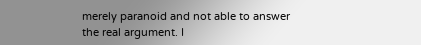merely paranoid and not able to answer the real argument. I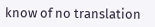know of no translation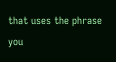that uses the phrase you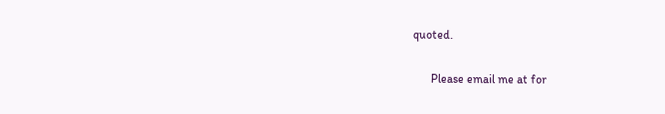quoted.

      Please email me at for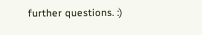further questions. :)